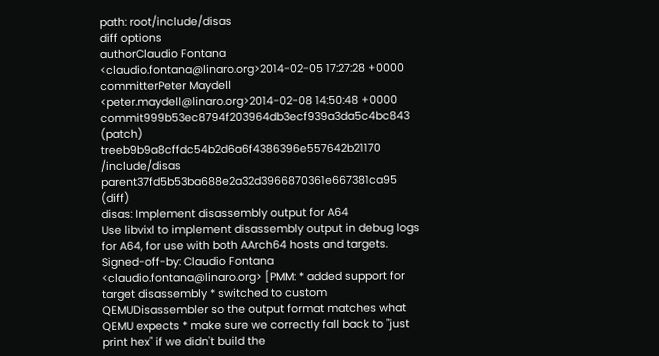path: root/include/disas
diff options
authorClaudio Fontana <claudio.fontana@linaro.org>2014-02-05 17:27:28 +0000
committerPeter Maydell <peter.maydell@linaro.org>2014-02-08 14:50:48 +0000
commit999b53ec8794f203964db3ecf939a3da5c4bc843 (patch)
treeb9b9a8cffdc54b2d6a6f4386396e557642b21170 /include/disas
parent37fd5b53ba688e2a32d3966870361e667381ca95 (diff)
disas: Implement disassembly output for A64
Use libvixl to implement disassembly output in debug logs for A64, for use with both AArch64 hosts and targets. Signed-off-by: Claudio Fontana <claudio.fontana@linaro.org> [PMM: * added support for target disassembly * switched to custom QEMUDisassembler so the output format matches what QEMU expects * make sure we correctly fall back to "just print hex" if we didn't build the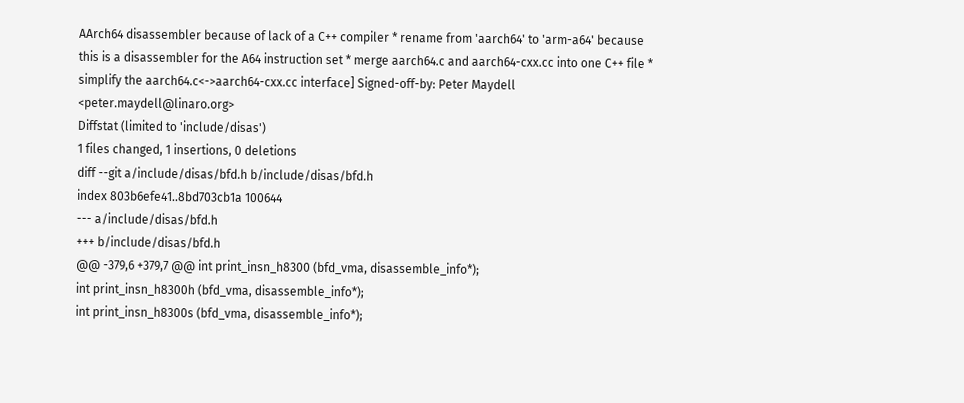AArch64 disassembler because of lack of a C++ compiler * rename from 'aarch64' to 'arm-a64' because this is a disassembler for the A64 instruction set * merge aarch64.c and aarch64-cxx.cc into one C++ file * simplify the aarch64.c<->aarch64-cxx.cc interface] Signed-off-by: Peter Maydell <peter.maydell@linaro.org>
Diffstat (limited to 'include/disas')
1 files changed, 1 insertions, 0 deletions
diff --git a/include/disas/bfd.h b/include/disas/bfd.h
index 803b6efe41..8bd703cb1a 100644
--- a/include/disas/bfd.h
+++ b/include/disas/bfd.h
@@ -379,6 +379,7 @@ int print_insn_h8300 (bfd_vma, disassemble_info*);
int print_insn_h8300h (bfd_vma, disassemble_info*);
int print_insn_h8300s (bfd_vma, disassemble_info*);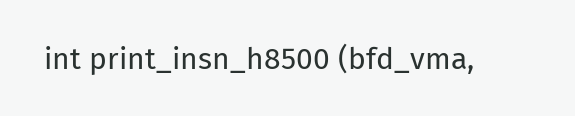int print_insn_h8500 (bfd_vma,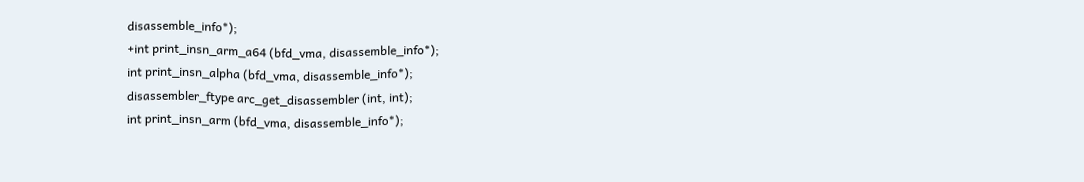disassemble_info*);
+int print_insn_arm_a64 (bfd_vma, disassemble_info*);
int print_insn_alpha (bfd_vma, disassemble_info*);
disassembler_ftype arc_get_disassembler (int, int);
int print_insn_arm (bfd_vma, disassemble_info*);